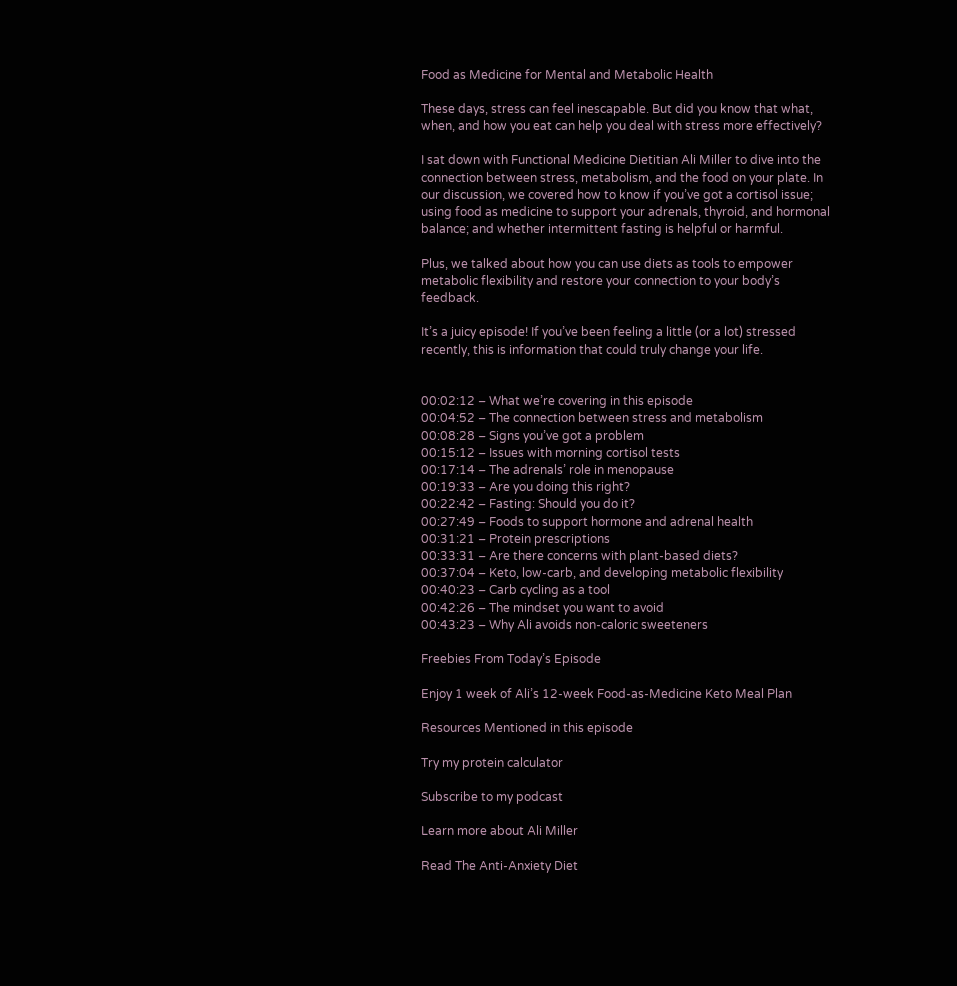Food as Medicine for Mental and Metabolic Health

These days, stress can feel inescapable. But did you know that what, when, and how you eat can help you deal with stress more effectively?

I sat down with Functional Medicine Dietitian Ali Miller to dive into the connection between stress, metabolism, and the food on your plate. In our discussion, we covered how to know if you’ve got a cortisol issue; using food as medicine to support your adrenals, thyroid, and hormonal balance; and whether intermittent fasting is helpful or harmful.

Plus, we talked about how you can use diets as tools to empower metabolic flexibility and restore your connection to your body’s feedback.

It’s a juicy episode! If you’ve been feeling a little (or a lot) stressed recently, this is information that could truly change your life.


00:02:12 – What we’re covering in this episode
00:04:52 – The connection between stress and metabolism
00:08:28 – Signs you’ve got a problem
00:15:12 – Issues with morning cortisol tests
00:17:14 – The adrenals’ role in menopause
00:19:33 – Are you doing this right?
00:22:42 – Fasting: Should you do it?
00:27:49 – Foods to support hormone and adrenal health
00:31:21 – Protein prescriptions
00:33:31 – Are there concerns with plant-based diets?
00:37:04 – Keto, low-carb, and developing metabolic flexibility
00:40:23 – Carb cycling as a tool
00:42:26 – The mindset you want to avoid
00:43:23 – Why Ali avoids non-caloric sweeteners

Freebies From Today’s Episode

Enjoy 1 week of Ali’s 12-week Food-as-Medicine Keto Meal Plan

Resources Mentioned in this episode

Try my protein calculator

Subscribe to my podcast

Learn more about Ali Miller

Read The Anti-Anxiety Diet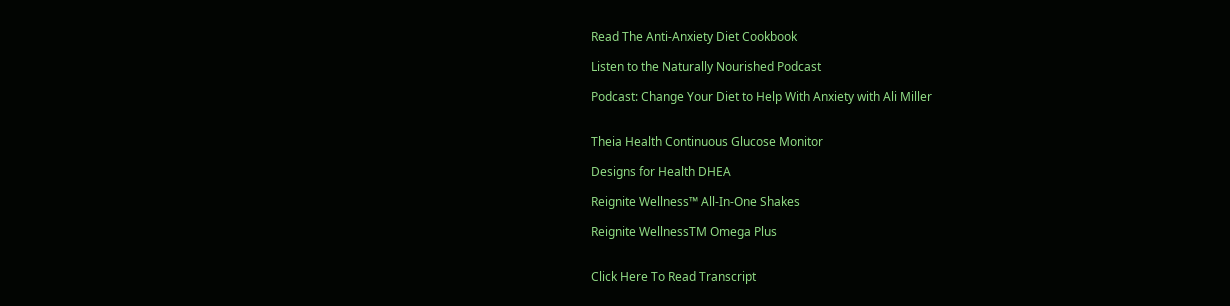Read The Anti-Anxiety Diet Cookbook

Listen to the Naturally Nourished Podcast

Podcast: Change Your Diet to Help With Anxiety with Ali Miller


Theia Health Continuous Glucose Monitor

Designs for Health DHEA

Reignite Wellness™ All-In-One Shakes

Reignite WellnessTM Omega Plus


Click Here To Read Transcript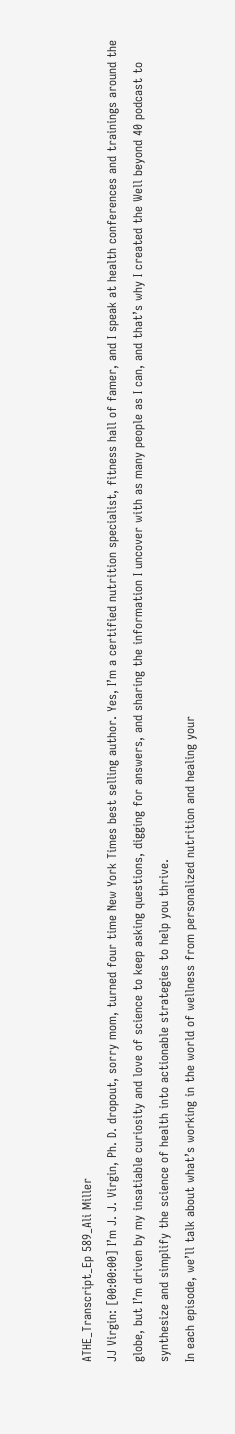ATHE_Transcript_Ep 589_Ali Miller
JJ Virgin: [00:00:00] I’m J. J. Virgin, Ph. D. dropout, sorry mom, turned four time New York Times best selling author. Yes, I’m a certified nutrition specialist, fitness hall of famer, and I speak at health conferences and trainings around the globe, but I’m driven by my insatiable curiosity and love of science to keep asking questions, digging for answers, and sharing the information I uncover with as many people as I can, and that’s why I created the Well beyond 40 podcast to synthesize and simplify the science of health into actionable strategies to help you thrive.
In each episode, we’ll talk about what’s working in the world of wellness from personalized nutrition and healing your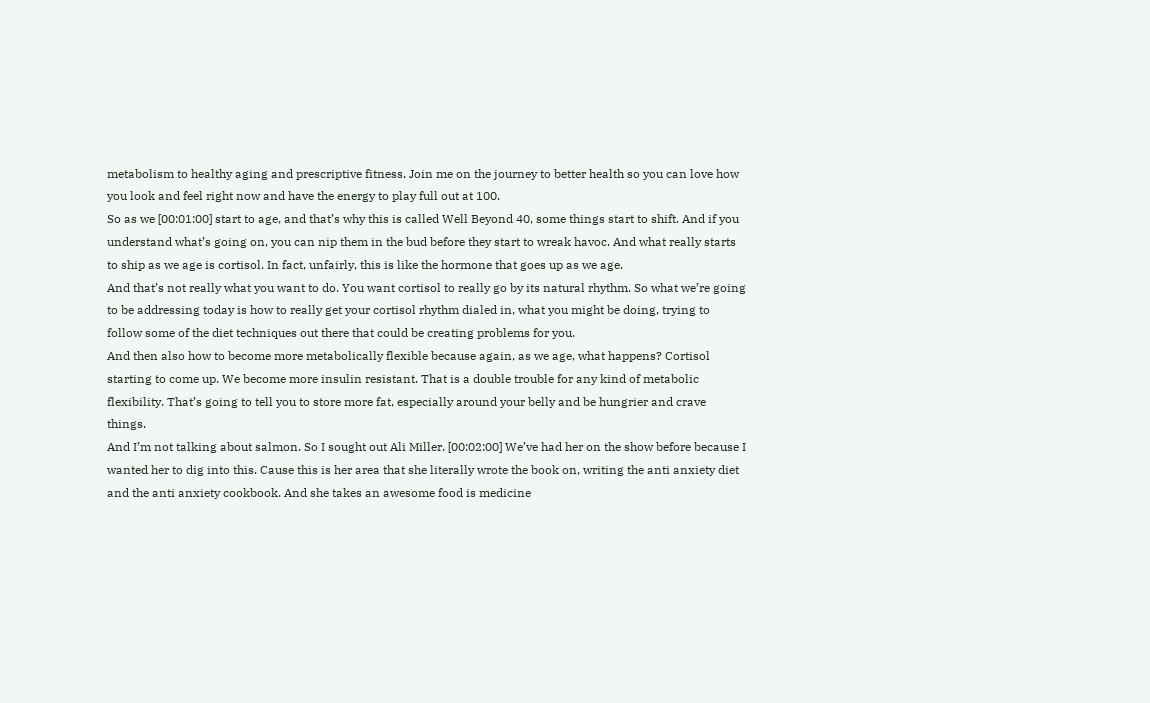metabolism to healthy aging and prescriptive fitness. Join me on the journey to better health so you can love how you look and feel right now and have the energy to play full out at 100.
So as we [00:01:00] start to age, and that’s why this is called Well Beyond 40, some things start to shift. And if you understand what’s going on, you can nip them in the bud before they start to wreak havoc. And what really starts to ship as we age is cortisol. In fact, unfairly, this is like the hormone that goes up as we age.
And that’s not really what you want to do. You want cortisol to really go by its natural rhythm. So what we’re going to be addressing today is how to really get your cortisol rhythm dialed in, what you might be doing, trying to follow some of the diet techniques out there that could be creating problems for you.
And then also how to become more metabolically flexible because again, as we age, what happens? Cortisol starting to come up. We become more insulin resistant. That is a double trouble for any kind of metabolic flexibility. That’s going to tell you to store more fat, especially around your belly and be hungrier and crave things.
And I’m not talking about salmon. So I sought out Ali Miller. [00:02:00] We’ve had her on the show before because I wanted her to dig into this. Cause this is her area that she literally wrote the book on, writing the anti anxiety diet and the anti anxiety cookbook. And she takes an awesome food is medicine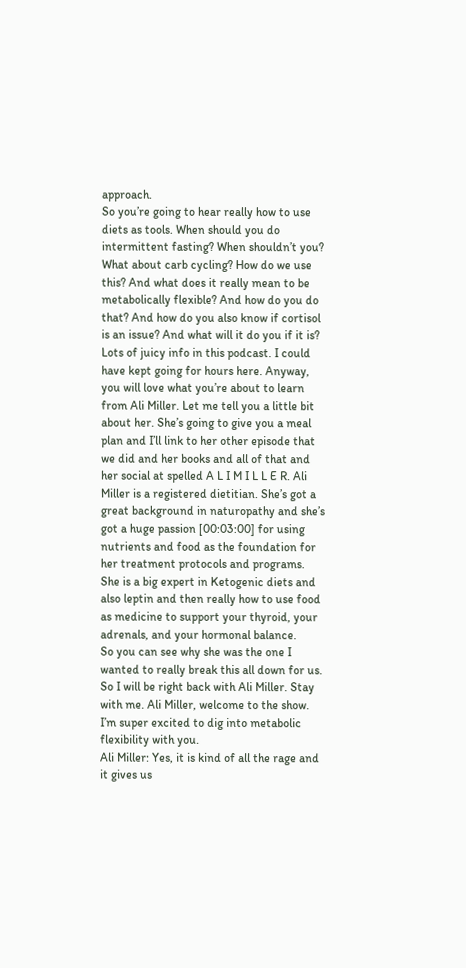approach.
So you’re going to hear really how to use diets as tools. When should you do intermittent fasting? When shouldn’t you? What about carb cycling? How do we use this? And what does it really mean to be metabolically flexible? And how do you do that? And how do you also know if cortisol is an issue? And what will it do you if it is?
Lots of juicy info in this podcast. I could have kept going for hours here. Anyway, you will love what you’re about to learn from Ali Miller. Let me tell you a little bit about her. She’s going to give you a meal plan and I’ll link to her other episode that we did and her books and all of that and her social at spelled A L I M I L L E R. Ali Miller is a registered dietitian. She’s got a great background in naturopathy and she’s got a huge passion [00:03:00] for using nutrients and food as the foundation for her treatment protocols and programs. She is a big expert in Ketogenic diets and also leptin and then really how to use food as medicine to support your thyroid, your adrenals, and your hormonal balance.
So you can see why she was the one I wanted to really break this all down for us. So I will be right back with Ali Miller. Stay with me. Ali Miller, welcome to the show. I’m super excited to dig into metabolic flexibility with you.
Ali Miller: Yes, it is kind of all the rage and it gives us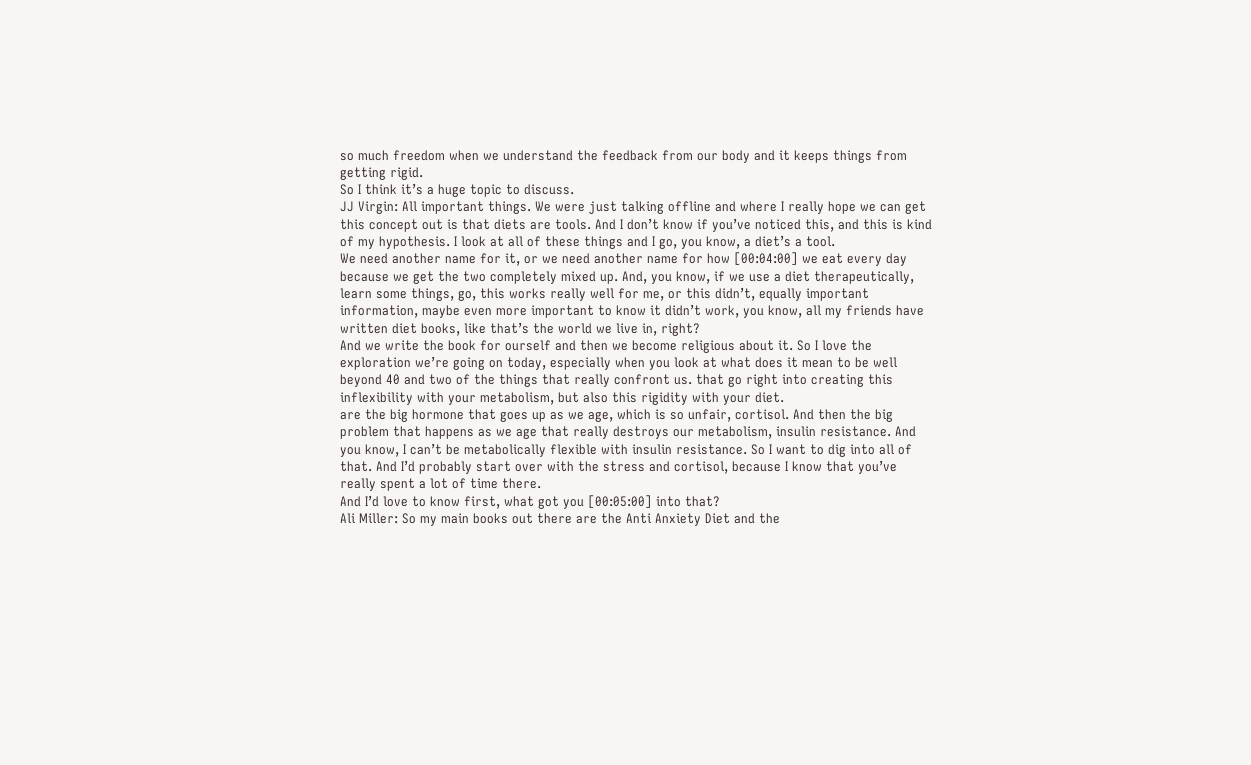so much freedom when we understand the feedback from our body and it keeps things from getting rigid.
So I think it’s a huge topic to discuss.
JJ Virgin: All important things. We were just talking offline and where I really hope we can get this concept out is that diets are tools. And I don’t know if you’ve noticed this, and this is kind of my hypothesis. I look at all of these things and I go, you know, a diet’s a tool.
We need another name for it, or we need another name for how [00:04:00] we eat every day because we get the two completely mixed up. And, you know, if we use a diet therapeutically, learn some things, go, this works really well for me, or this didn’t, equally important information, maybe even more important to know it didn’t work, you know, all my friends have written diet books, like that’s the world we live in, right?
And we write the book for ourself and then we become religious about it. So I love the exploration we’re going on today, especially when you look at what does it mean to be well beyond 40 and two of the things that really confront us. that go right into creating this inflexibility with your metabolism, but also this rigidity with your diet.
are the big hormone that goes up as we age, which is so unfair, cortisol. And then the big problem that happens as we age that really destroys our metabolism, insulin resistance. And you know, I can’t be metabolically flexible with insulin resistance. So I want to dig into all of that. And I’d probably start over with the stress and cortisol, because I know that you’ve really spent a lot of time there.
And I’d love to know first, what got you [00:05:00] into that?
Ali Miller: So my main books out there are the Anti Anxiety Diet and the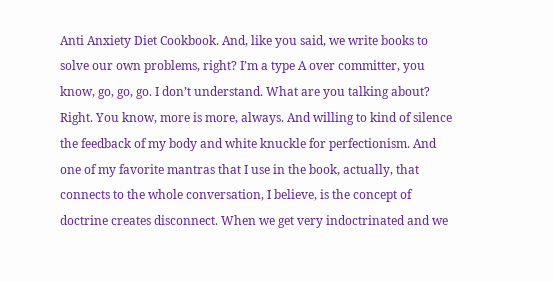Anti Anxiety Diet Cookbook. And, like you said, we write books to solve our own problems, right? I’m a type A over committer, you know, go, go, go. I don’t understand. What are you talking about?
Right. You know, more is more, always. And willing to kind of silence the feedback of my body and white knuckle for perfectionism. And one of my favorite mantras that I use in the book, actually, that connects to the whole conversation, I believe, is the concept of doctrine creates disconnect. When we get very indoctrinated and we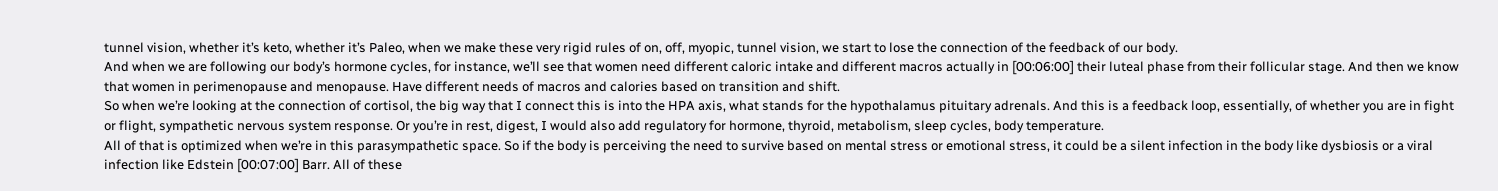tunnel vision, whether it’s keto, whether it’s Paleo, when we make these very rigid rules of on, off, myopic, tunnel vision, we start to lose the connection of the feedback of our body.
And when we are following our body’s hormone cycles, for instance, we’ll see that women need different caloric intake and different macros actually in [00:06:00] their luteal phase from their follicular stage. And then we know that women in perimenopause and menopause. Have different needs of macros and calories based on transition and shift.
So when we’re looking at the connection of cortisol, the big way that I connect this is into the HPA axis, what stands for the hypothalamus pituitary adrenals. And this is a feedback loop, essentially, of whether you are in fight or flight, sympathetic nervous system response. Or you’re in rest, digest, I would also add regulatory for hormone, thyroid, metabolism, sleep cycles, body temperature.
All of that is optimized when we’re in this parasympathetic space. So if the body is perceiving the need to survive based on mental stress or emotional stress, it could be a silent infection in the body like dysbiosis or a viral infection like Edstein [00:07:00] Barr. All of these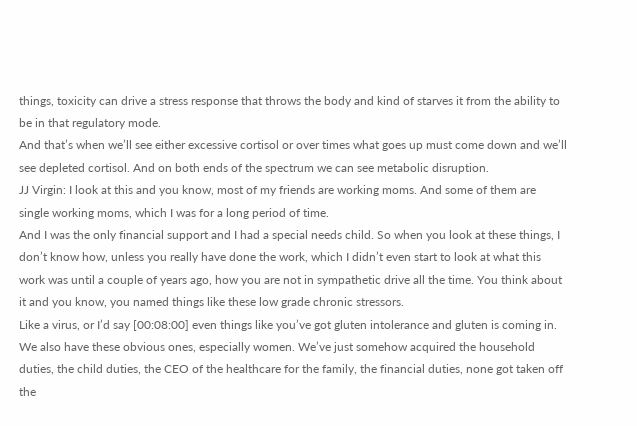things, toxicity can drive a stress response that throws the body and kind of starves it from the ability to be in that regulatory mode.
And that’s when we’ll see either excessive cortisol or over times what goes up must come down and we’ll see depleted cortisol. And on both ends of the spectrum we can see metabolic disruption.
JJ Virgin: I look at this and you know, most of my friends are working moms. And some of them are single working moms, which I was for a long period of time.
And I was the only financial support and I had a special needs child. So when you look at these things, I don’t know how, unless you really have done the work, which I didn’t even start to look at what this work was until a couple of years ago, how you are not in sympathetic drive all the time. You think about it and you know, you named things like these low grade chronic stressors.
Like a virus, or I’d say [00:08:00] even things like you’ve got gluten intolerance and gluten is coming in. We also have these obvious ones, especially women. We’ve just somehow acquired the household duties, the child duties, the CEO of the healthcare for the family, the financial duties, none got taken off the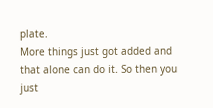plate.
More things just got added and that alone can do it. So then you just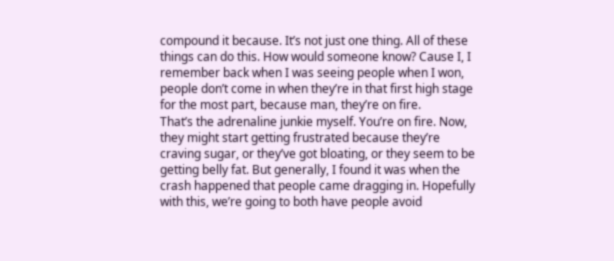compound it because. It’s not just one thing. All of these things can do this. How would someone know? Cause I, I remember back when I was seeing people when I won, people don’t come in when they’re in that first high stage for the most part, because man, they’re on fire.
That’s the adrenaline junkie myself. You’re on fire. Now, they might start getting frustrated because they’re craving sugar, or they’ve got bloating, or they seem to be getting belly fat. But generally, I found it was when the crash happened that people came dragging in. Hopefully with this, we’re going to both have people avoid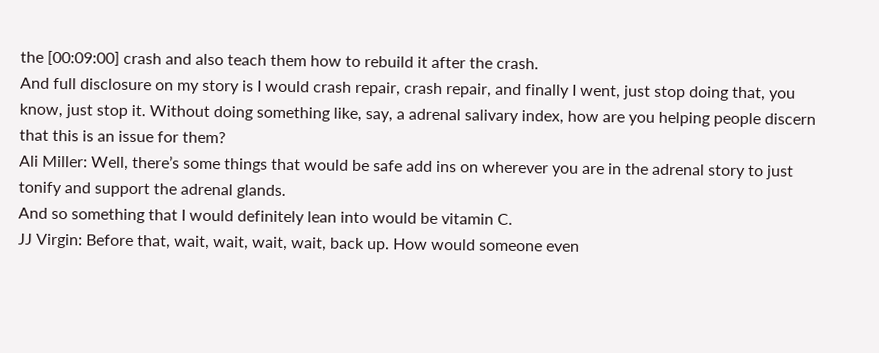the [00:09:00] crash and also teach them how to rebuild it after the crash.
And full disclosure on my story is I would crash repair, crash repair, and finally I went, just stop doing that, you know, just stop it. Without doing something like, say, a adrenal salivary index, how are you helping people discern that this is an issue for them?
Ali Miller: Well, there’s some things that would be safe add ins on wherever you are in the adrenal story to just tonify and support the adrenal glands.
And so something that I would definitely lean into would be vitamin C.
JJ Virgin: Before that, wait, wait, wait, wait, back up. How would someone even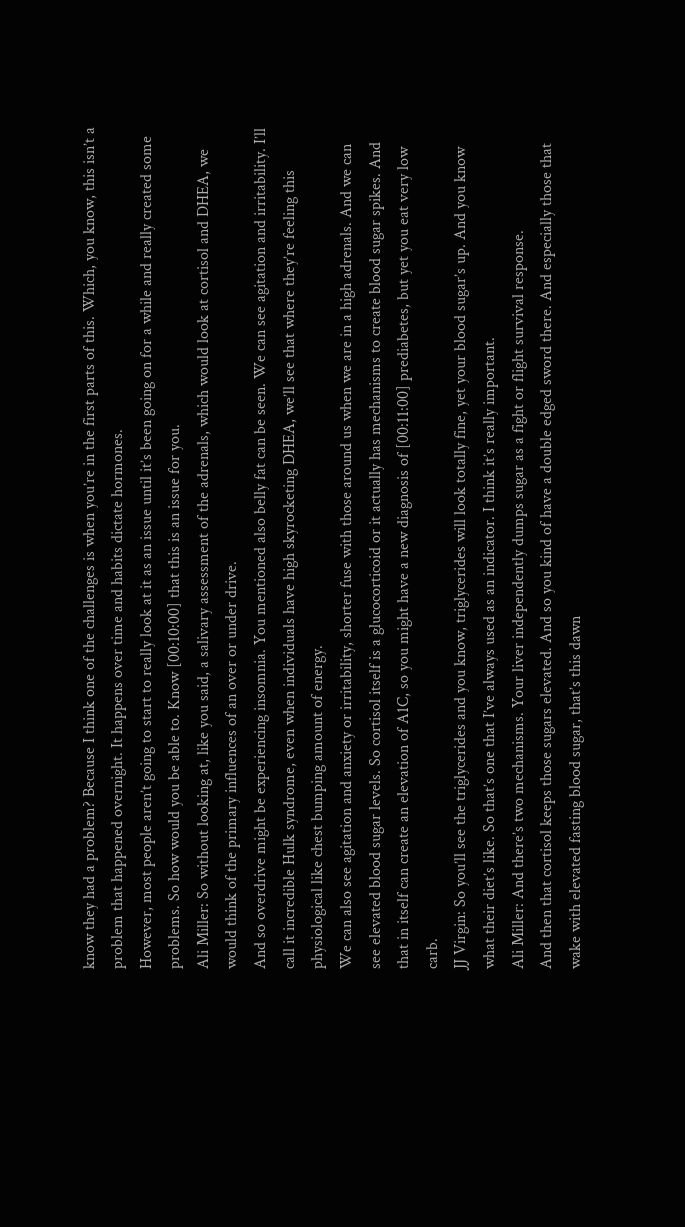know they had a problem? Because I think one of the challenges is when you’re in the first parts of this. Which, you know, this isn’t a problem that happened overnight. It happens over time and habits dictate hormones.
However, most people aren’t going to start to really look at it as an issue until it’s been going on for a while and really created some problems. So how would you be able to. Know [00:10:00] that this is an issue for you.
Ali Miller: So without looking at, like you said, a salivary assessment of the adrenals, which would look at cortisol and DHEA, we would think of the primary influences of an over or under drive.
And so overdrive might be experiencing insomnia. You mentioned also belly fat can be seen. We can see agitation and irritability. I’ll call it incredible Hulk syndrome, even when individuals have high skyrocketing DHEA, we’ll see that where they’re feeling this physiological like chest bumping amount of energy.
We can also see agitation and anxiety or irritability, shorter fuse with those around us when we are in a high adrenals. And we can see elevated blood sugar levels. So cortisol itself is a glucocorticoid or it actually has mechanisms to create blood sugar spikes. And that in itself can create an elevation of A1C, so you might have a new diagnosis of [00:11:00] prediabetes, but yet you eat very low carb.
JJ Virgin: So you’ll see the triglycerides and you know, triglycerides will look totally fine, yet your blood sugar’s up. And you know what their diet’s like. So that’s one that I’ve always used as an indicator. I think it’s really important.
Ali Miller: And there’s two mechanisms. Your liver independently dumps sugar as a fight or flight survival response.
And then that cortisol keeps those sugars elevated. And so you kind of have a double edged sword there. And especially those that wake with elevated fasting blood sugar, that’s this dawn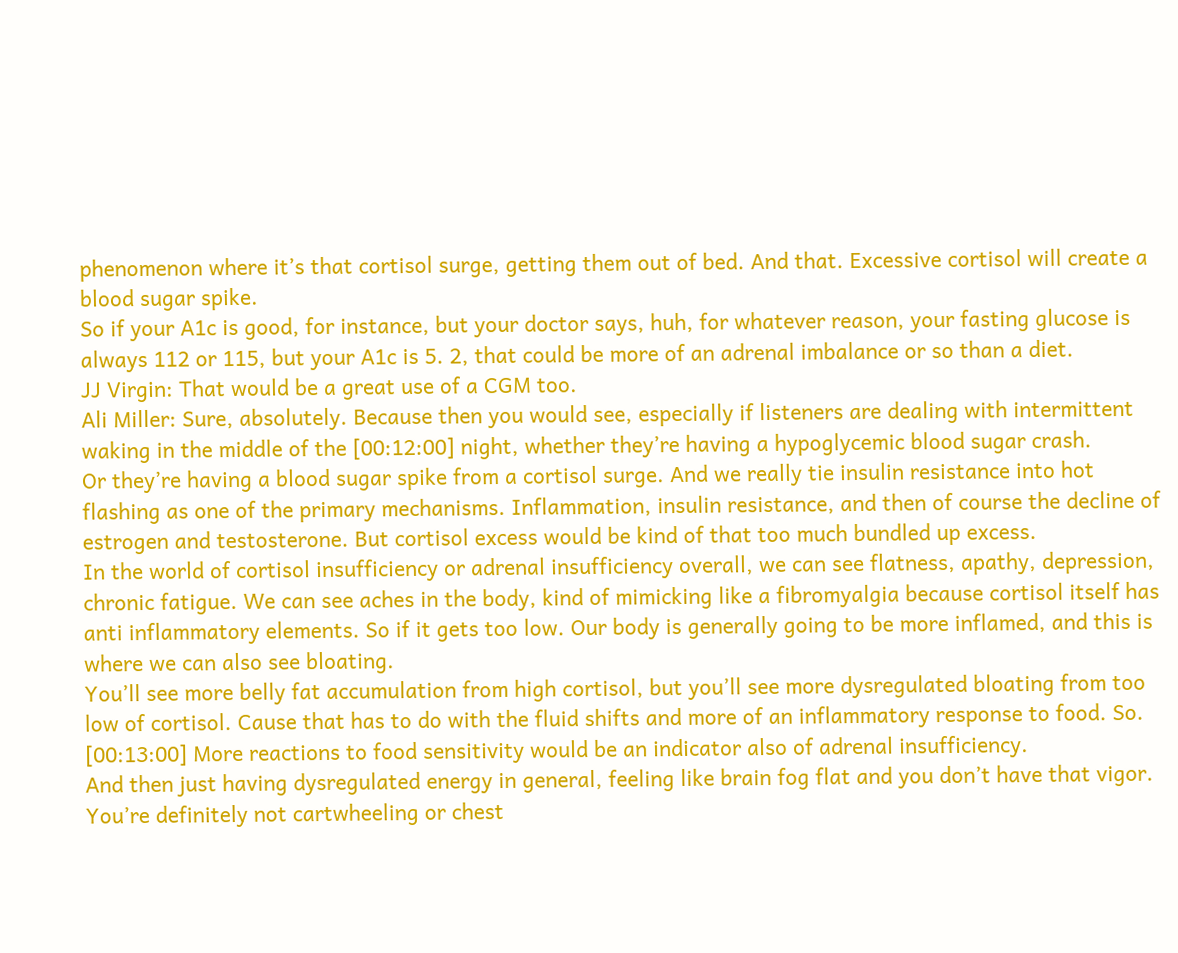phenomenon where it’s that cortisol surge, getting them out of bed. And that. Excessive cortisol will create a blood sugar spike.
So if your A1c is good, for instance, but your doctor says, huh, for whatever reason, your fasting glucose is always 112 or 115, but your A1c is 5. 2, that could be more of an adrenal imbalance or so than a diet.
JJ Virgin: That would be a great use of a CGM too.
Ali Miller: Sure, absolutely. Because then you would see, especially if listeners are dealing with intermittent waking in the middle of the [00:12:00] night, whether they’re having a hypoglycemic blood sugar crash.
Or they’re having a blood sugar spike from a cortisol surge. And we really tie insulin resistance into hot flashing as one of the primary mechanisms. Inflammation, insulin resistance, and then of course the decline of estrogen and testosterone. But cortisol excess would be kind of that too much bundled up excess.
In the world of cortisol insufficiency or adrenal insufficiency overall, we can see flatness, apathy, depression, chronic fatigue. We can see aches in the body, kind of mimicking like a fibromyalgia because cortisol itself has anti inflammatory elements. So if it gets too low. Our body is generally going to be more inflamed, and this is where we can also see bloating.
You’ll see more belly fat accumulation from high cortisol, but you’ll see more dysregulated bloating from too low of cortisol. Cause that has to do with the fluid shifts and more of an inflammatory response to food. So. [00:13:00] More reactions to food sensitivity would be an indicator also of adrenal insufficiency.
And then just having dysregulated energy in general, feeling like brain fog flat and you don’t have that vigor. You’re definitely not cartwheeling or chest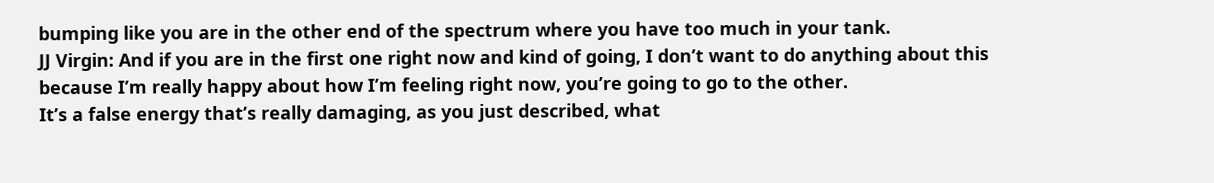bumping like you are in the other end of the spectrum where you have too much in your tank.
JJ Virgin: And if you are in the first one right now and kind of going, I don’t want to do anything about this because I’m really happy about how I’m feeling right now, you’re going to go to the other.
It’s a false energy that’s really damaging, as you just described, what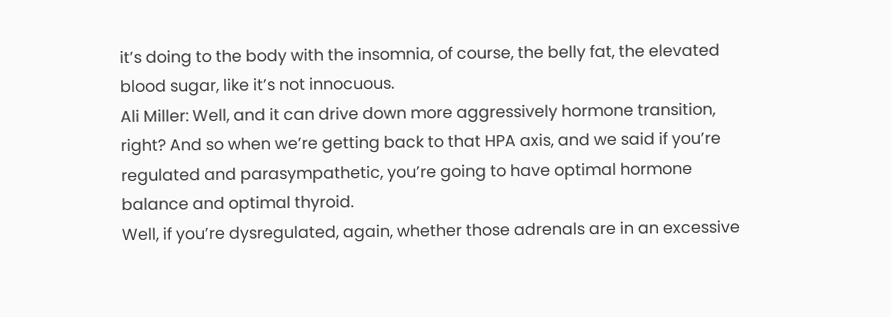it’s doing to the body with the insomnia, of course, the belly fat, the elevated blood sugar, like it’s not innocuous.
Ali Miller: Well, and it can drive down more aggressively hormone transition, right? And so when we’re getting back to that HPA axis, and we said if you’re regulated and parasympathetic, you’re going to have optimal hormone balance and optimal thyroid.
Well, if you’re dysregulated, again, whether those adrenals are in an excessive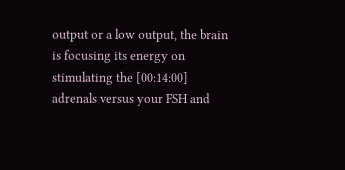output or a low output, the brain is focusing its energy on stimulating the [00:14:00] adrenals versus your FSH and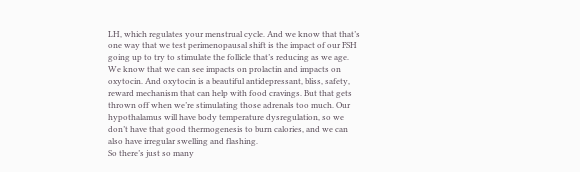LH, which regulates your menstrual cycle. And we know that that’s one way that we test perimenopausal shift is the impact of our FSH going up to try to stimulate the follicle that’s reducing as we age.
We know that we can see impacts on prolactin and impacts on oxytocin. And oxytocin is a beautiful antidepressant, bliss, safety, reward mechanism that can help with food cravings. But that gets thrown off when we’re stimulating those adrenals too much. Our hypothalamus will have body temperature dysregulation, so we don’t have that good thermogenesis to burn calories, and we can also have irregular swelling and flashing.
So there’s just so many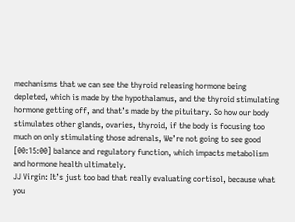mechanisms that we can see the thyroid releasing hormone being depleted, which is made by the hypothalamus, and the thyroid stimulating hormone getting off, and that’s made by the pituitary. So how our body stimulates other glands, ovaries, thyroid, if the body is focusing too much on only stimulating those adrenals, We’re not going to see good [00:15:00] balance and regulatory function, which impacts metabolism and hormone health ultimately.
JJ Virgin: It’s just too bad that really evaluating cortisol, because what you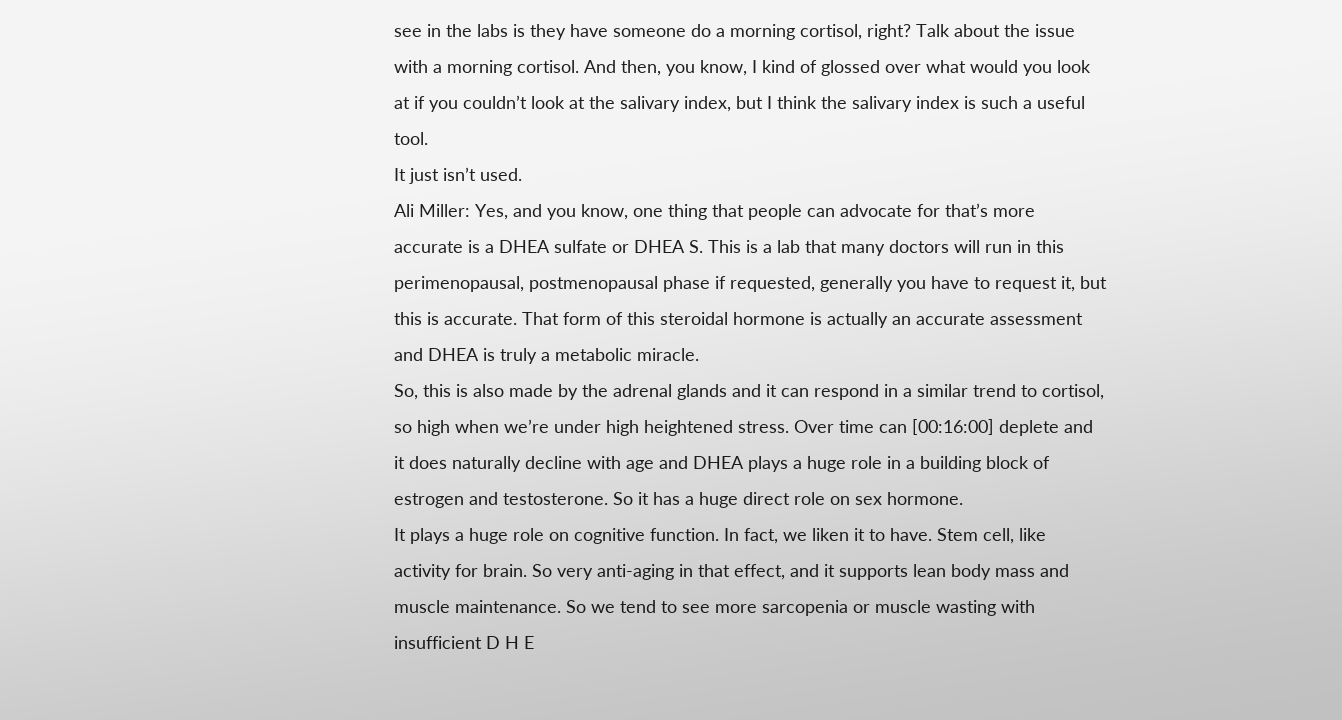see in the labs is they have someone do a morning cortisol, right? Talk about the issue with a morning cortisol. And then, you know, I kind of glossed over what would you look at if you couldn’t look at the salivary index, but I think the salivary index is such a useful tool.
It just isn’t used.
Ali Miller: Yes, and you know, one thing that people can advocate for that’s more accurate is a DHEA sulfate or DHEA S. This is a lab that many doctors will run in this perimenopausal, postmenopausal phase if requested, generally you have to request it, but this is accurate. That form of this steroidal hormone is actually an accurate assessment and DHEA is truly a metabolic miracle.
So, this is also made by the adrenal glands and it can respond in a similar trend to cortisol, so high when we’re under high heightened stress. Over time can [00:16:00] deplete and it does naturally decline with age and DHEA plays a huge role in a building block of estrogen and testosterone. So it has a huge direct role on sex hormone.
It plays a huge role on cognitive function. In fact, we liken it to have. Stem cell, like activity for brain. So very anti-aging in that effect, and it supports lean body mass and muscle maintenance. So we tend to see more sarcopenia or muscle wasting with insufficient D H E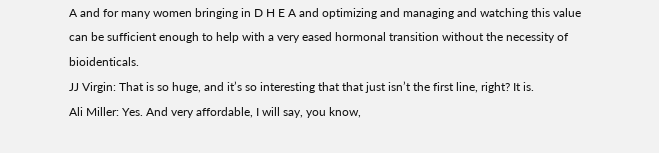A and for many women bringing in D H E A and optimizing and managing and watching this value can be sufficient enough to help with a very eased hormonal transition without the necessity of bioidenticals.
JJ Virgin: That is so huge, and it’s so interesting that that just isn’t the first line, right? It is.
Ali Miller: Yes. And very affordable, I will say, you know,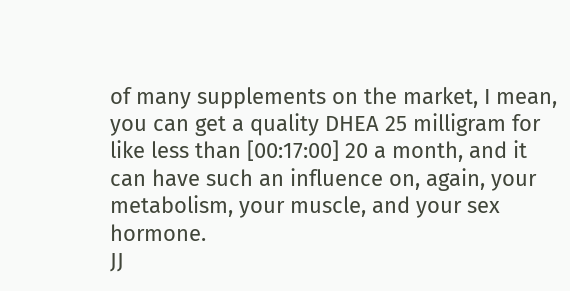of many supplements on the market, I mean, you can get a quality DHEA 25 milligram for like less than [00:17:00] 20 a month, and it can have such an influence on, again, your metabolism, your muscle, and your sex hormone.
JJ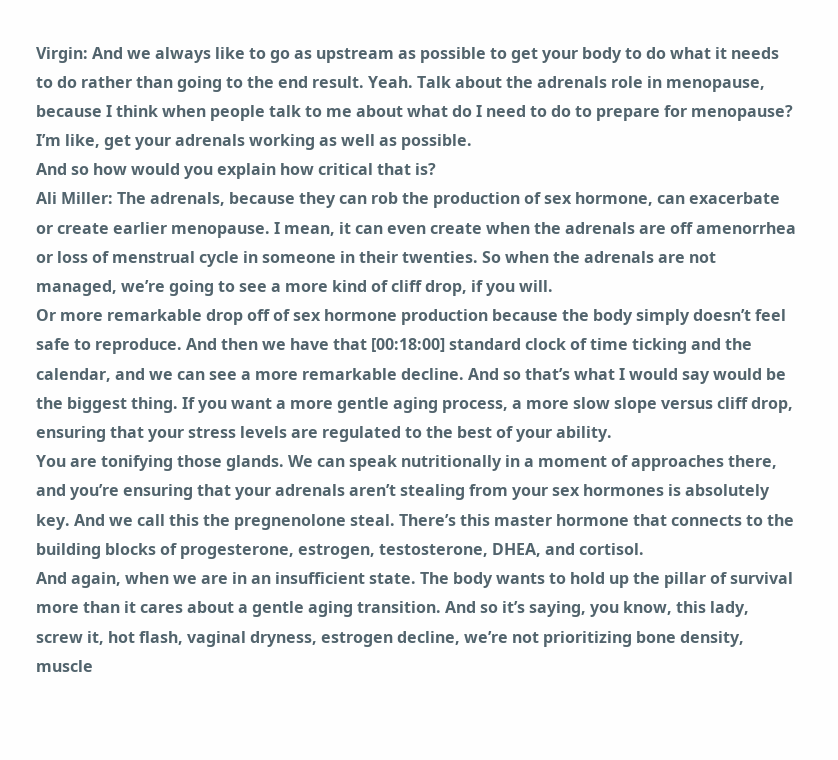Virgin: And we always like to go as upstream as possible to get your body to do what it needs to do rather than going to the end result. Yeah. Talk about the adrenals role in menopause, because I think when people talk to me about what do I need to do to prepare for menopause? I’m like, get your adrenals working as well as possible.
And so how would you explain how critical that is?
Ali Miller: The adrenals, because they can rob the production of sex hormone, can exacerbate or create earlier menopause. I mean, it can even create when the adrenals are off amenorrhea or loss of menstrual cycle in someone in their twenties. So when the adrenals are not managed, we’re going to see a more kind of cliff drop, if you will.
Or more remarkable drop off of sex hormone production because the body simply doesn’t feel safe to reproduce. And then we have that [00:18:00] standard clock of time ticking and the calendar, and we can see a more remarkable decline. And so that’s what I would say would be the biggest thing. If you want a more gentle aging process, a more slow slope versus cliff drop, ensuring that your stress levels are regulated to the best of your ability.
You are tonifying those glands. We can speak nutritionally in a moment of approaches there, and you’re ensuring that your adrenals aren’t stealing from your sex hormones is absolutely key. And we call this the pregnenolone steal. There’s this master hormone that connects to the building blocks of progesterone, estrogen, testosterone, DHEA, and cortisol.
And again, when we are in an insufficient state. The body wants to hold up the pillar of survival more than it cares about a gentle aging transition. And so it’s saying, you know, this lady, screw it, hot flash, vaginal dryness, estrogen decline, we’re not prioritizing bone density, muscle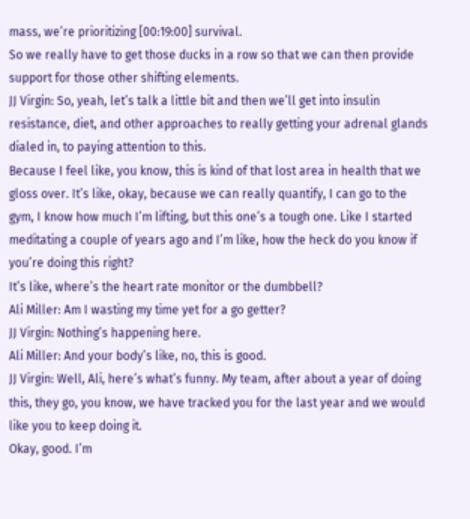mass, we’re prioritizing [00:19:00] survival.
So we really have to get those ducks in a row so that we can then provide support for those other shifting elements.
JJ Virgin: So, yeah, let’s talk a little bit and then we’ll get into insulin resistance, diet, and other approaches to really getting your adrenal glands dialed in, to paying attention to this.
Because I feel like, you know, this is kind of that lost area in health that we gloss over. It’s like, okay, because we can really quantify, I can go to the gym, I know how much I’m lifting, but this one’s a tough one. Like I started meditating a couple of years ago and I’m like, how the heck do you know if you’re doing this right?
It’s like, where’s the heart rate monitor or the dumbbell?
Ali Miller: Am I wasting my time yet for a go getter?
JJ Virgin: Nothing’s happening here.
Ali Miller: And your body’s like, no, this is good.
JJ Virgin: Well, Ali, here’s what’s funny. My team, after about a year of doing this, they go, you know, we have tracked you for the last year and we would like you to keep doing it.
Okay, good. I’m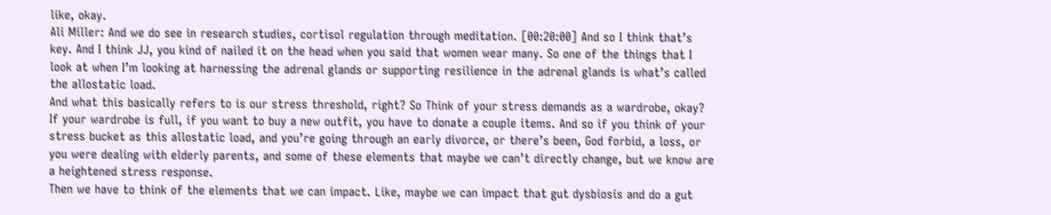like, okay.
Ali Miller: And we do see in research studies, cortisol regulation through meditation. [00:20:00] And so I think that’s key. And I think JJ, you kind of nailed it on the head when you said that women wear many. So one of the things that I look at when I’m looking at harnessing the adrenal glands or supporting resilience in the adrenal glands is what’s called the allostatic load.
And what this basically refers to is our stress threshold, right? So Think of your stress demands as a wardrobe, okay? If your wardrobe is full, if you want to buy a new outfit, you have to donate a couple items. And so if you think of your stress bucket as this allostatic load, and you’re going through an early divorce, or there’s been, God forbid, a loss, or you were dealing with elderly parents, and some of these elements that maybe we can’t directly change, but we know are a heightened stress response.
Then we have to think of the elements that we can impact. Like, maybe we can impact that gut dysbiosis and do a gut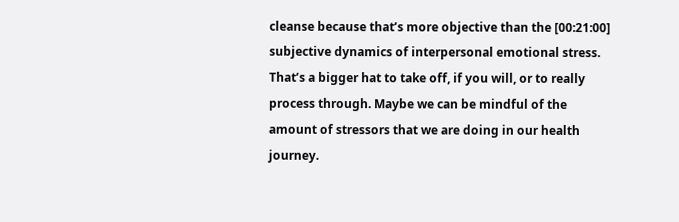cleanse because that’s more objective than the [00:21:00] subjective dynamics of interpersonal emotional stress. That’s a bigger hat to take off, if you will, or to really process through. Maybe we can be mindful of the amount of stressors that we are doing in our health journey.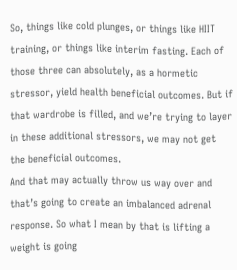So, things like cold plunges, or things like HIIT training, or things like interim fasting. Each of those three can absolutely, as a hormetic stressor, yield health beneficial outcomes. But if that wardrobe is filled, and we’re trying to layer in these additional stressors, we may not get the beneficial outcomes.
And that may actually throw us way over and that’s going to create an imbalanced adrenal response. So what I mean by that is lifting a weight is going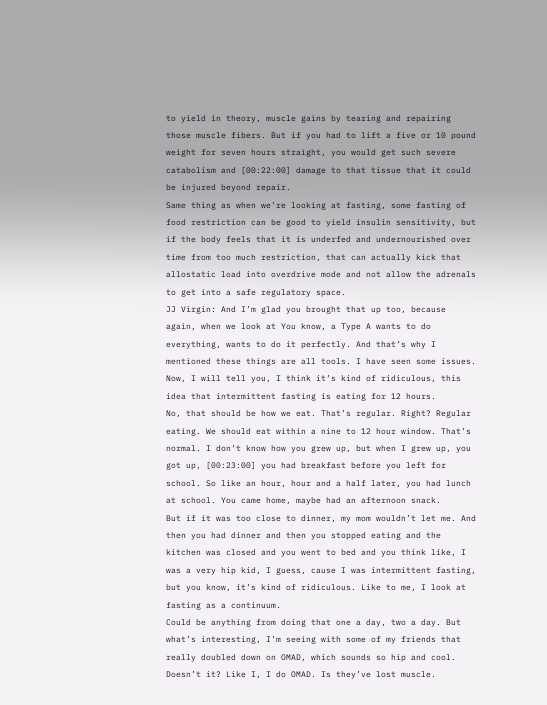to yield in theory, muscle gains by tearing and repairing those muscle fibers. But if you had to lift a five or 10 pound weight for seven hours straight, you would get such severe catabolism and [00:22:00] damage to that tissue that it could be injured beyond repair.
Same thing as when we’re looking at fasting, some fasting of food restriction can be good to yield insulin sensitivity, but if the body feels that it is underfed and undernourished over time from too much restriction, that can actually kick that allostatic load into overdrive mode and not allow the adrenals to get into a safe regulatory space.
JJ Virgin: And I’m glad you brought that up too, because again, when we look at You know, a Type A wants to do everything, wants to do it perfectly. And that’s why I mentioned these things are all tools. I have seen some issues. Now, I will tell you, I think it’s kind of ridiculous, this idea that intermittent fasting is eating for 12 hours.
No, that should be how we eat. That’s regular. Right? Regular eating. We should eat within a nine to 12 hour window. That’s normal. I don’t know how you grew up, but when I grew up, you got up, [00:23:00] you had breakfast before you left for school. So like an hour, hour and a half later, you had lunch at school. You came home, maybe had an afternoon snack.
But if it was too close to dinner, my mom wouldn’t let me. And then you had dinner and then you stopped eating and the kitchen was closed and you went to bed and you think like, I was a very hip kid, I guess, cause I was intermittent fasting, but you know, it’s kind of ridiculous. Like to me, I look at fasting as a continuum.
Could be anything from doing that one a day, two a day. But what’s interesting, I’m seeing with some of my friends that really doubled down on OMAD, which sounds so hip and cool. Doesn’t it? Like I, I do OMAD. Is they’ve lost muscle.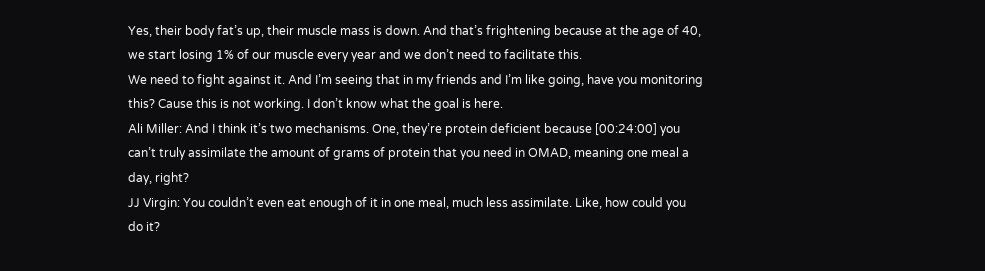Yes, their body fat’s up, their muscle mass is down. And that’s frightening because at the age of 40, we start losing 1% of our muscle every year and we don’t need to facilitate this.
We need to fight against it. And I’m seeing that in my friends and I’m like going, have you monitoring this? Cause this is not working. I don’t know what the goal is here.
Ali Miller: And I think it’s two mechanisms. One, they’re protein deficient because [00:24:00] you can’t truly assimilate the amount of grams of protein that you need in OMAD, meaning one meal a day, right?
JJ Virgin: You couldn’t even eat enough of it in one meal, much less assimilate. Like, how could you do it?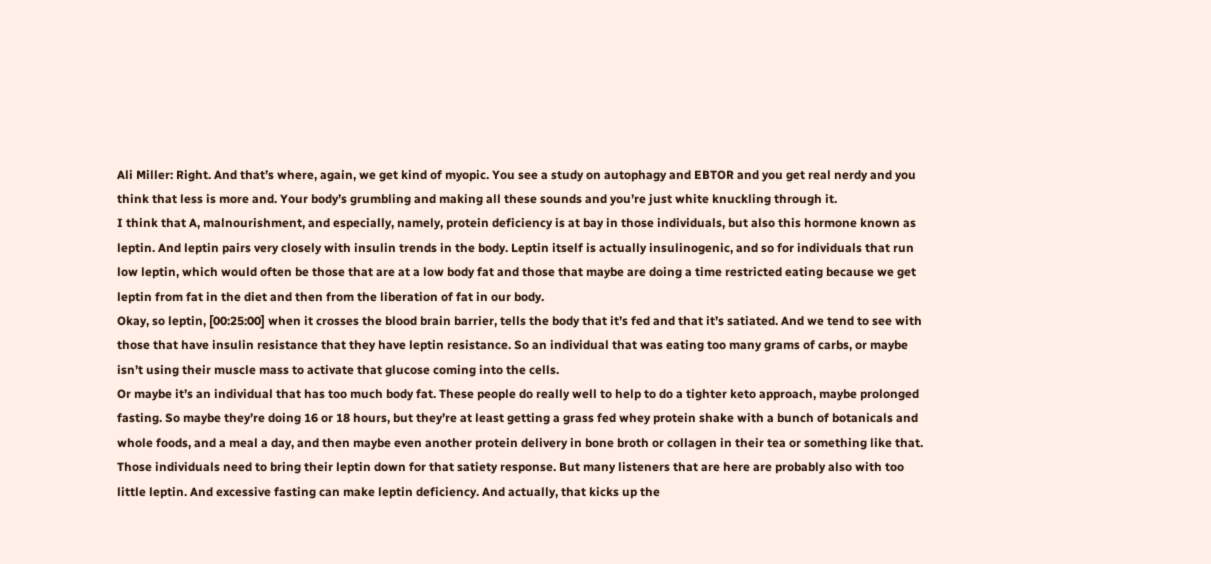Ali Miller: Right. And that’s where, again, we get kind of myopic. You see a study on autophagy and EBTOR and you get real nerdy and you think that less is more and. Your body’s grumbling and making all these sounds and you’re just white knuckling through it.
I think that A, malnourishment, and especially, namely, protein deficiency is at bay in those individuals, but also this hormone known as leptin. And leptin pairs very closely with insulin trends in the body. Leptin itself is actually insulinogenic, and so for individuals that run low leptin, which would often be those that are at a low body fat and those that maybe are doing a time restricted eating because we get leptin from fat in the diet and then from the liberation of fat in our body.
Okay, so leptin, [00:25:00] when it crosses the blood brain barrier, tells the body that it’s fed and that it’s satiated. And we tend to see with those that have insulin resistance that they have leptin resistance. So an individual that was eating too many grams of carbs, or maybe isn’t using their muscle mass to activate that glucose coming into the cells.
Or maybe it’s an individual that has too much body fat. These people do really well to help to do a tighter keto approach, maybe prolonged fasting. So maybe they’re doing 16 or 18 hours, but they’re at least getting a grass fed whey protein shake with a bunch of botanicals and whole foods, and a meal a day, and then maybe even another protein delivery in bone broth or collagen in their tea or something like that.
Those individuals need to bring their leptin down for that satiety response. But many listeners that are here are probably also with too little leptin. And excessive fasting can make leptin deficiency. And actually, that kicks up the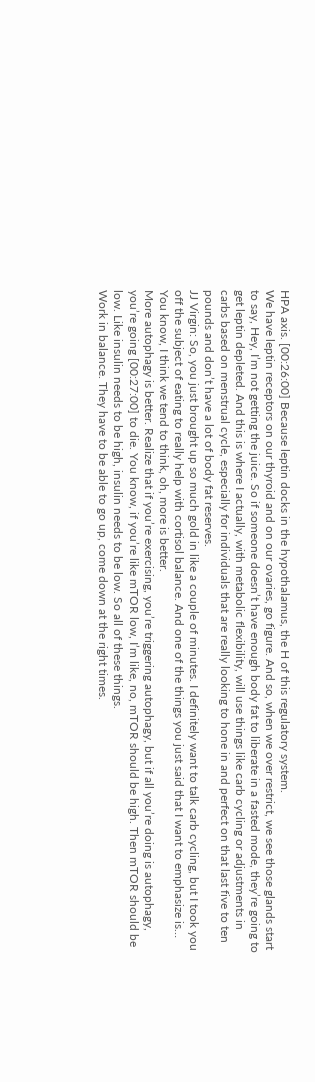HPA axis. [00:26:00] Because leptin docks in the hypothalamus, the H of this regulatory system.
We have leptin receptors on our thyroid and on our ovaries, go figure. And so, when we over restrict, we see those glands start to say, Hey, I’m not getting the juice. So if someone doesn’t have enough body fat to liberate in a fasted mode, they’re going to get leptin depleted. And this is where I actually, with metabolic flexibility, will use things like carb cycling or adjustments in carbs based on menstrual cycle, especially for individuals that are really looking to hone in and perfect on that last five to ten pounds and don’t have a lot of body fat reserves.
JJ Virgin: So, you just brought up so much gold in like a couple of minutes. I definitely want to talk carb cycling, but I took you off the subject of eating to really help with cortisol balance. And one of the things you just said that I want to emphasize is… You know, I think we tend to think, oh, more is better.
More autophagy is better. Realize that if you’re exercising, you’re triggering autophagy, but if all you’re doing is autophagy, you’re going [00:27:00] to die. You know, if you’re like mTOR low, I’m like, no, mTOR should be high. Then mTOR should be low. Like insulin needs to be high, insulin needs to be low. So all of these things.
Work in balance. They have to be able to go up, come down at the right times.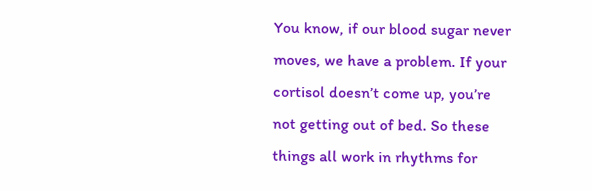You know, if our blood sugar never moves, we have a problem. If your cortisol doesn’t come up, you’re not getting out of bed. So these things all work in rhythms for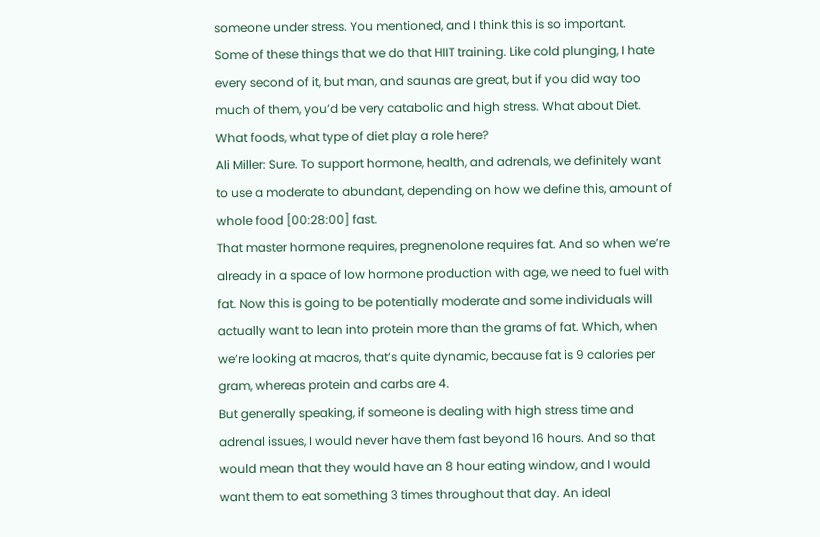someone under stress. You mentioned, and I think this is so important.
Some of these things that we do that HIIT training. Like cold plunging, I hate every second of it, but man, and saunas are great, but if you did way too much of them, you’d be very catabolic and high stress. What about Diet. What foods, what type of diet play a role here?
Ali Miller: Sure. To support hormone, health, and adrenals, we definitely want to use a moderate to abundant, depending on how we define this, amount of whole food [00:28:00] fast.
That master hormone requires, pregnenolone requires fat. And so when we’re already in a space of low hormone production with age, we need to fuel with fat. Now this is going to be potentially moderate and some individuals will actually want to lean into protein more than the grams of fat. Which, when we’re looking at macros, that’s quite dynamic, because fat is 9 calories per gram, whereas protein and carbs are 4.
But generally speaking, if someone is dealing with high stress time and adrenal issues, I would never have them fast beyond 16 hours. And so that would mean that they would have an 8 hour eating window, and I would want them to eat something 3 times throughout that day. An ideal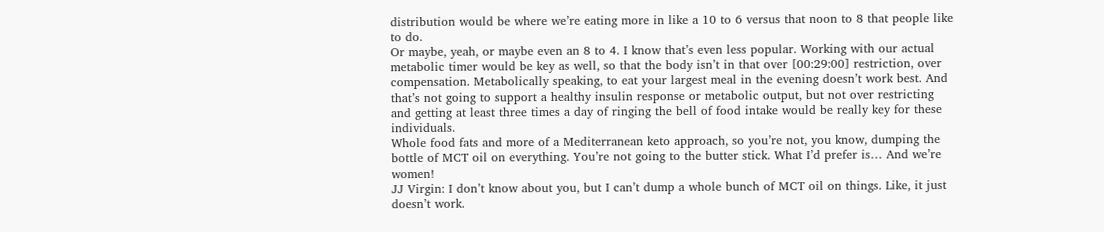distribution would be where we’re eating more in like a 10 to 6 versus that noon to 8 that people like to do.
Or maybe, yeah, or maybe even an 8 to 4. I know that’s even less popular. Working with our actual metabolic timer would be key as well, so that the body isn’t in that over [00:29:00] restriction, over compensation. Metabolically speaking, to eat your largest meal in the evening doesn’t work best. And that’s not going to support a healthy insulin response or metabolic output, but not over restricting and getting at least three times a day of ringing the bell of food intake would be really key for these individuals.
Whole food fats and more of a Mediterranean keto approach, so you’re not, you know, dumping the bottle of MCT oil on everything. You’re not going to the butter stick. What I’d prefer is… And we’re women!
JJ Virgin: I don’t know about you, but I can’t dump a whole bunch of MCT oil on things. Like, it just doesn’t work.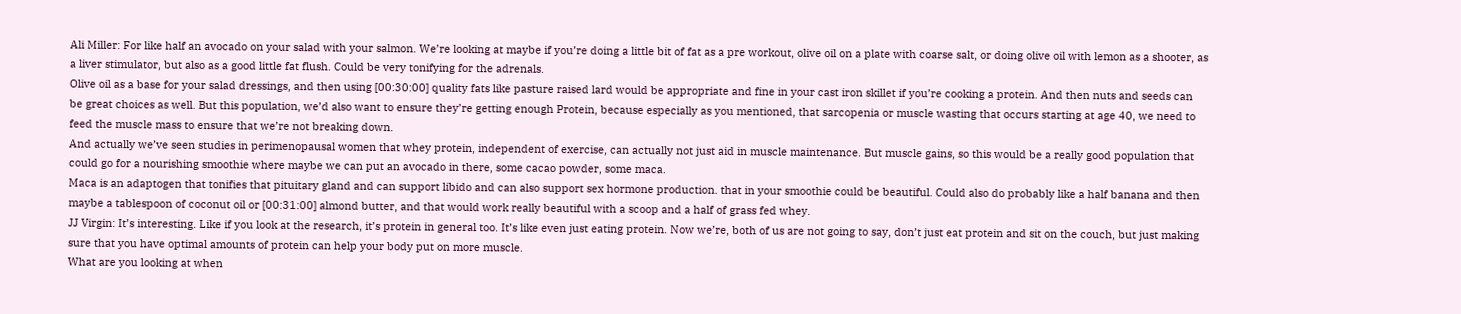Ali Miller: For like half an avocado on your salad with your salmon. We’re looking at maybe if you’re doing a little bit of fat as a pre workout, olive oil on a plate with coarse salt, or doing olive oil with lemon as a shooter, as a liver stimulator, but also as a good little fat flush. Could be very tonifying for the adrenals.
Olive oil as a base for your salad dressings, and then using [00:30:00] quality fats like pasture raised lard would be appropriate and fine in your cast iron skillet if you’re cooking a protein. And then nuts and seeds can be great choices as well. But this population, we’d also want to ensure they’re getting enough Protein, because especially as you mentioned, that sarcopenia or muscle wasting that occurs starting at age 40, we need to feed the muscle mass to ensure that we’re not breaking down.
And actually we’ve seen studies in perimenopausal women that whey protein, independent of exercise, can actually not just aid in muscle maintenance. But muscle gains, so this would be a really good population that could go for a nourishing smoothie where maybe we can put an avocado in there, some cacao powder, some maca.
Maca is an adaptogen that tonifies that pituitary gland and can support libido and can also support sex hormone production. that in your smoothie could be beautiful. Could also do probably like a half banana and then maybe a tablespoon of coconut oil or [00:31:00] almond butter, and that would work really beautiful with a scoop and a half of grass fed whey.
JJ Virgin: It’s interesting. Like if you look at the research, it’s protein in general too. It’s like even just eating protein. Now we’re, both of us are not going to say, don’t just eat protein and sit on the couch, but just making sure that you have optimal amounts of protein can help your body put on more muscle.
What are you looking at when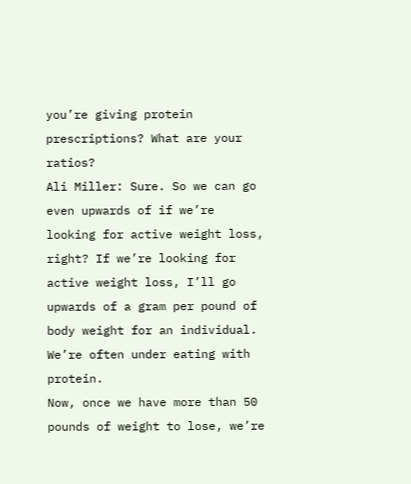you’re giving protein prescriptions? What are your ratios?
Ali Miller: Sure. So we can go even upwards of if we’re looking for active weight loss, right? If we’re looking for active weight loss, I’ll go upwards of a gram per pound of body weight for an individual. We’re often under eating with protein.
Now, once we have more than 50 pounds of weight to lose, we’re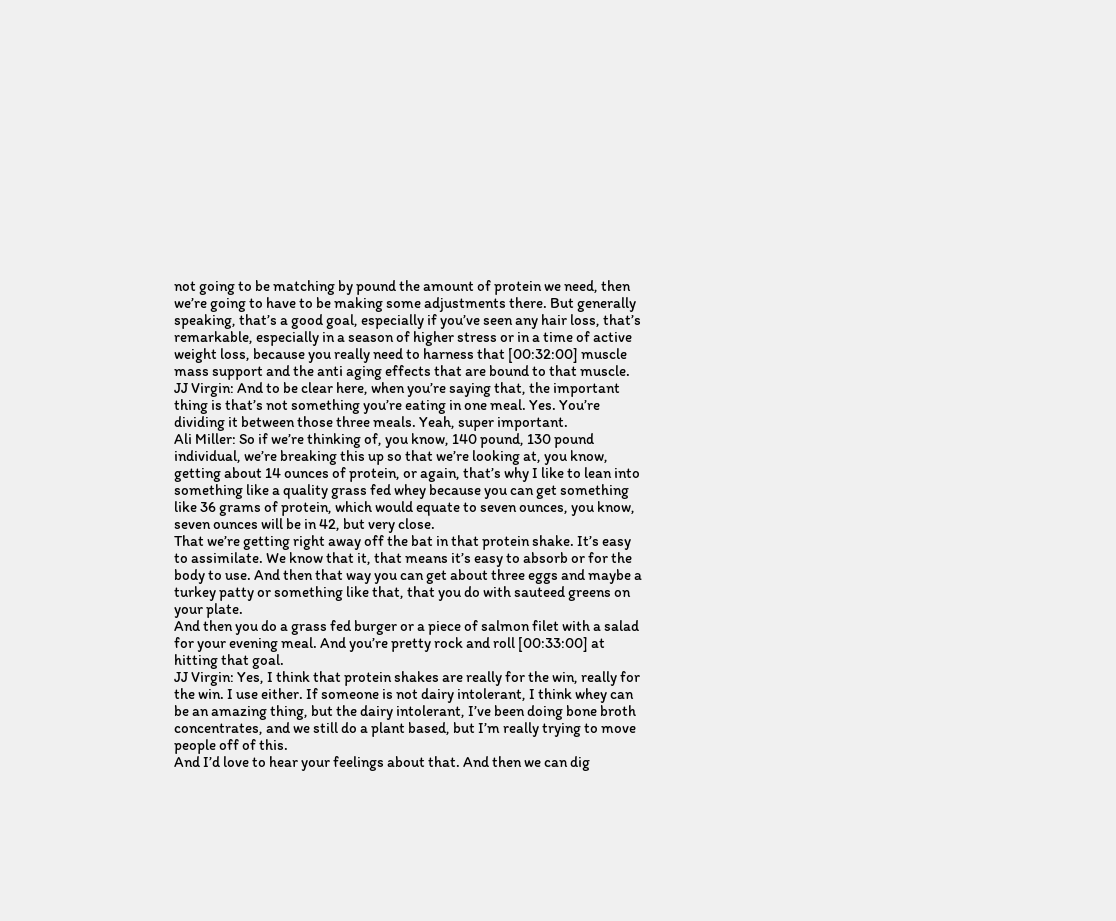not going to be matching by pound the amount of protein we need, then we’re going to have to be making some adjustments there. But generally speaking, that’s a good goal, especially if you’ve seen any hair loss, that’s remarkable, especially in a season of higher stress or in a time of active weight loss, because you really need to harness that [00:32:00] muscle mass support and the anti aging effects that are bound to that muscle.
JJ Virgin: And to be clear here, when you’re saying that, the important thing is that’s not something you’re eating in one meal. Yes. You’re dividing it between those three meals. Yeah, super important.
Ali Miller: So if we’re thinking of, you know, 140 pound, 130 pound individual, we’re breaking this up so that we’re looking at, you know, getting about 14 ounces of protein, or again, that’s why I like to lean into something like a quality grass fed whey because you can get something like 36 grams of protein, which would equate to seven ounces, you know, seven ounces will be in 42, but very close.
That we’re getting right away off the bat in that protein shake. It’s easy to assimilate. We know that it, that means it’s easy to absorb or for the body to use. And then that way you can get about three eggs and maybe a turkey patty or something like that, that you do with sauteed greens on your plate.
And then you do a grass fed burger or a piece of salmon filet with a salad for your evening meal. And you’re pretty rock and roll [00:33:00] at hitting that goal.
JJ Virgin: Yes, I think that protein shakes are really for the win, really for the win. I use either. If someone is not dairy intolerant, I think whey can be an amazing thing, but the dairy intolerant, I’ve been doing bone broth concentrates, and we still do a plant based, but I’m really trying to move people off of this.
And I’d love to hear your feelings about that. And then we can dig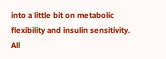into a little bit on metabolic flexibility and insulin sensitivity. All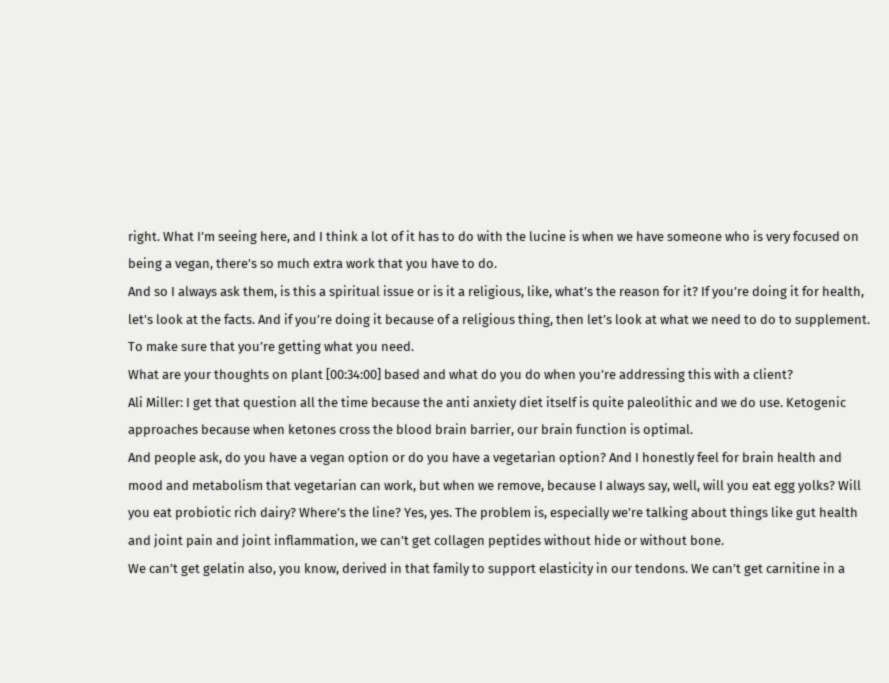right. What I’m seeing here, and I think a lot of it has to do with the lucine is when we have someone who is very focused on being a vegan, there’s so much extra work that you have to do.
And so I always ask them, is this a spiritual issue or is it a religious, like, what’s the reason for it? If you’re doing it for health, let’s look at the facts. And if you’re doing it because of a religious thing, then let’s look at what we need to do to supplement. To make sure that you’re getting what you need.
What are your thoughts on plant [00:34:00] based and what do you do when you’re addressing this with a client?
Ali Miller: I get that question all the time because the anti anxiety diet itself is quite paleolithic and we do use. Ketogenic approaches because when ketones cross the blood brain barrier, our brain function is optimal.
And people ask, do you have a vegan option or do you have a vegetarian option? And I honestly feel for brain health and mood and metabolism that vegetarian can work, but when we remove, because I always say, well, will you eat egg yolks? Will you eat probiotic rich dairy? Where’s the line? Yes, yes. The problem is, especially we’re talking about things like gut health and joint pain and joint inflammation, we can’t get collagen peptides without hide or without bone.
We can’t get gelatin also, you know, derived in that family to support elasticity in our tendons. We can’t get carnitine in a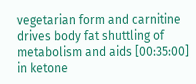vegetarian form and carnitine drives body fat shuttling of metabolism and aids [00:35:00] in ketone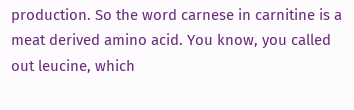production. So the word carnese in carnitine is a meat derived amino acid. You know, you called out leucine, which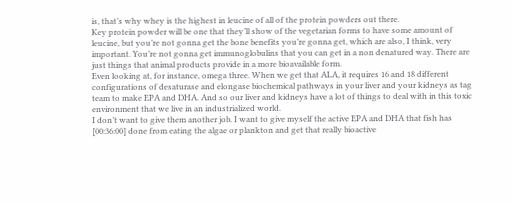is, that’s why whey is the highest in leucine of all of the protein powders out there.
Key protein powder will be one that they’ll show of the vegetarian forms to have some amount of leucine, but you’re not gonna get the bone benefits you’re gonna get, which are also, I think, very important. You’re not gonna get immunoglobulins that you can get in a non denatured way. There are just things that animal products provide in a more bioavailable form.
Even looking at, for instance, omega three. When we get that ALA, it requires 16 and 18 different configurations of desaturase and elongase biochemical pathways in your liver and your kidneys as tag team to make EPA and DHA. And so our liver and kidneys have a lot of things to deal with in this toxic environment that we live in an industrialized world.
I don’t want to give them another job. I want to give myself the active EPA and DHA that fish has [00:36:00] done from eating the algae or plankton and get that really bioactive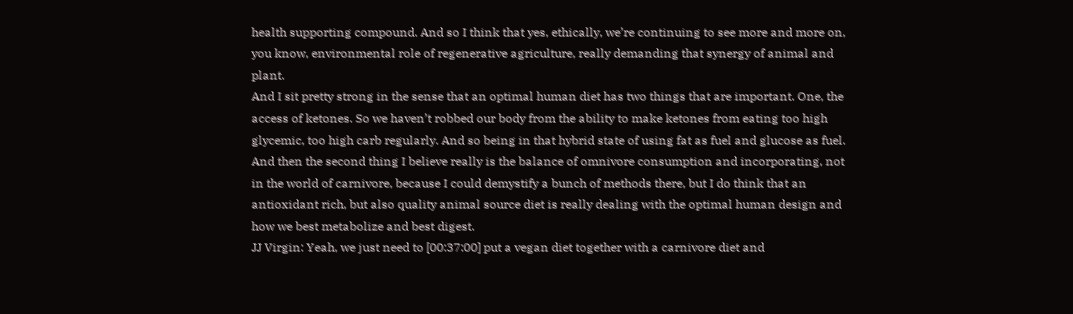health supporting compound. And so I think that yes, ethically, we’re continuing to see more and more on, you know, environmental role of regenerative agriculture, really demanding that synergy of animal and plant.
And I sit pretty strong in the sense that an optimal human diet has two things that are important. One, the access of ketones. So we haven’t robbed our body from the ability to make ketones from eating too high glycemic, too high carb regularly. And so being in that hybrid state of using fat as fuel and glucose as fuel.
And then the second thing I believe really is the balance of omnivore consumption and incorporating, not in the world of carnivore, because I could demystify a bunch of methods there, but I do think that an antioxidant rich, but also quality animal source diet is really dealing with the optimal human design and how we best metabolize and best digest.
JJ Virgin: Yeah, we just need to [00:37:00] put a vegan diet together with a carnivore diet and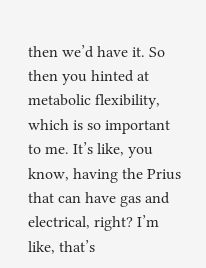then we’d have it. So then you hinted at metabolic flexibility, which is so important to me. It’s like, you know, having the Prius that can have gas and electrical, right? I’m like, that’s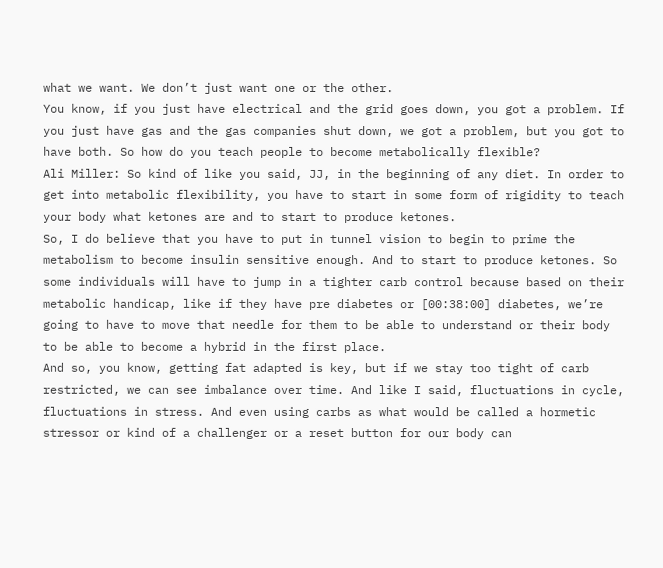what we want. We don’t just want one or the other.
You know, if you just have electrical and the grid goes down, you got a problem. If you just have gas and the gas companies shut down, we got a problem, but you got to have both. So how do you teach people to become metabolically flexible?
Ali Miller: So kind of like you said, JJ, in the beginning of any diet. In order to get into metabolic flexibility, you have to start in some form of rigidity to teach your body what ketones are and to start to produce ketones.
So, I do believe that you have to put in tunnel vision to begin to prime the metabolism to become insulin sensitive enough. And to start to produce ketones. So some individuals will have to jump in a tighter carb control because based on their metabolic handicap, like if they have pre diabetes or [00:38:00] diabetes, we’re going to have to move that needle for them to be able to understand or their body to be able to become a hybrid in the first place.
And so, you know, getting fat adapted is key, but if we stay too tight of carb restricted, we can see imbalance over time. And like I said, fluctuations in cycle, fluctuations in stress. And even using carbs as what would be called a hormetic stressor or kind of a challenger or a reset button for our body can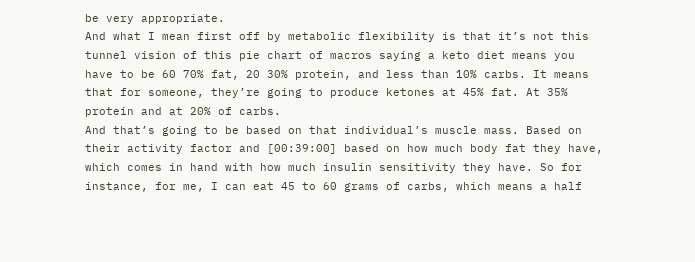be very appropriate.
And what I mean first off by metabolic flexibility is that it’s not this tunnel vision of this pie chart of macros saying a keto diet means you have to be 60 70% fat, 20 30% protein, and less than 10% carbs. It means that for someone, they’re going to produce ketones at 45% fat. At 35% protein and at 20% of carbs.
And that’s going to be based on that individual’s muscle mass. Based on their activity factor and [00:39:00] based on how much body fat they have, which comes in hand with how much insulin sensitivity they have. So for instance, for me, I can eat 45 to 60 grams of carbs, which means a half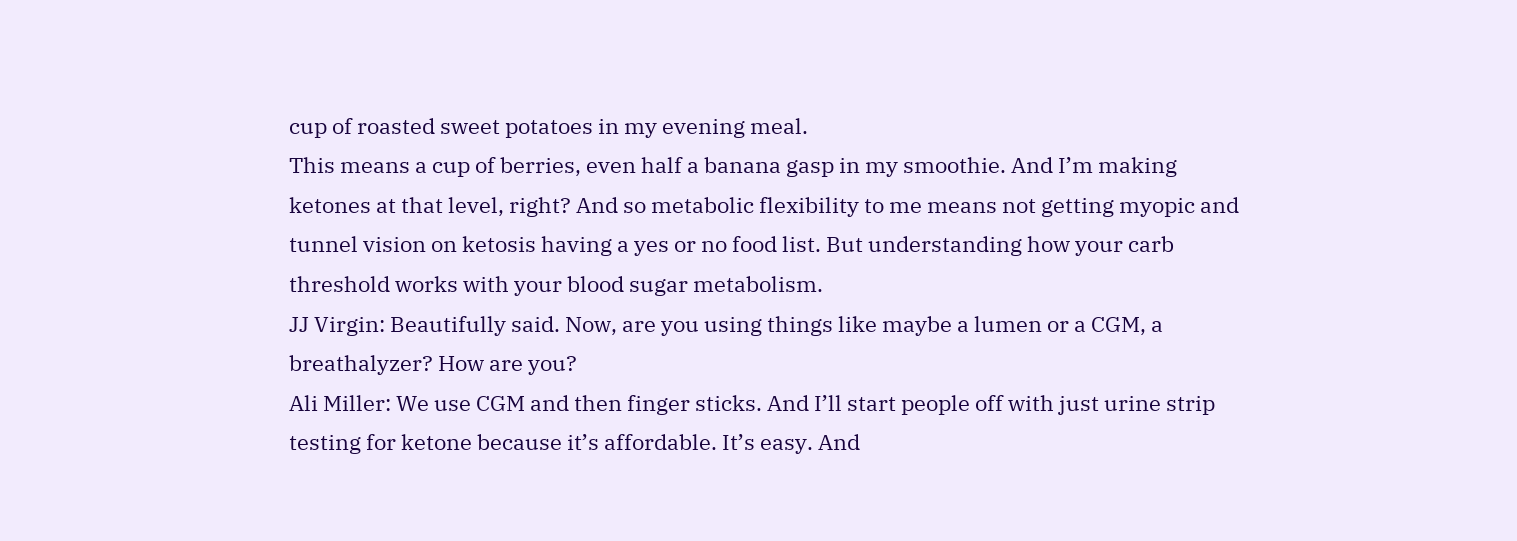cup of roasted sweet potatoes in my evening meal.
This means a cup of berries, even half a banana gasp in my smoothie. And I’m making ketones at that level, right? And so metabolic flexibility to me means not getting myopic and tunnel vision on ketosis having a yes or no food list. But understanding how your carb threshold works with your blood sugar metabolism.
JJ Virgin: Beautifully said. Now, are you using things like maybe a lumen or a CGM, a breathalyzer? How are you?
Ali Miller: We use CGM and then finger sticks. And I’ll start people off with just urine strip testing for ketone because it’s affordable. It’s easy. And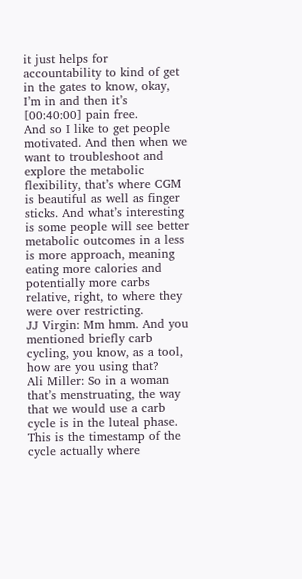it just helps for accountability to kind of get in the gates to know, okay, I’m in and then it’s [00:40:00] pain free.
And so I like to get people motivated. And then when we want to troubleshoot and explore the metabolic flexibility, that’s where CGM is beautiful as well as finger sticks. And what’s interesting is some people will see better metabolic outcomes in a less is more approach, meaning eating more calories and potentially more carbs relative, right, to where they were over restricting.
JJ Virgin: Mm hmm. And you mentioned briefly carb cycling, you know, as a tool, how are you using that?
Ali Miller: So in a woman that’s menstruating, the way that we would use a carb cycle is in the luteal phase. This is the timestamp of the cycle actually where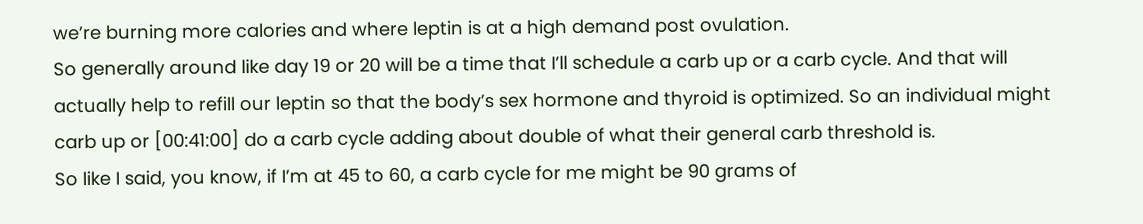we’re burning more calories and where leptin is at a high demand post ovulation.
So generally around like day 19 or 20 will be a time that I’ll schedule a carb up or a carb cycle. And that will actually help to refill our leptin so that the body’s sex hormone and thyroid is optimized. So an individual might carb up or [00:41:00] do a carb cycle adding about double of what their general carb threshold is.
So like I said, you know, if I’m at 45 to 60, a carb cycle for me might be 90 grams of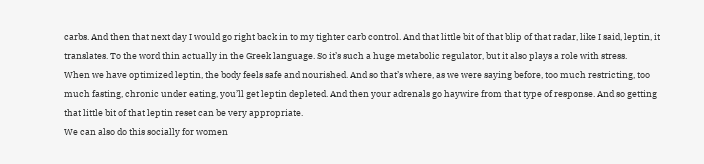carbs. And then that next day I would go right back in to my tighter carb control. And that little bit of that blip of that radar, like I said, leptin, it translates. To the word thin actually in the Greek language. So it’s such a huge metabolic regulator, but it also plays a role with stress.
When we have optimized leptin, the body feels safe and nourished. And so that’s where, as we were saying before, too much restricting, too much fasting, chronic under eating, you’ll get leptin depleted. And then your adrenals go haywire from that type of response. And so getting that little bit of that leptin reset can be very appropriate.
We can also do this socially for women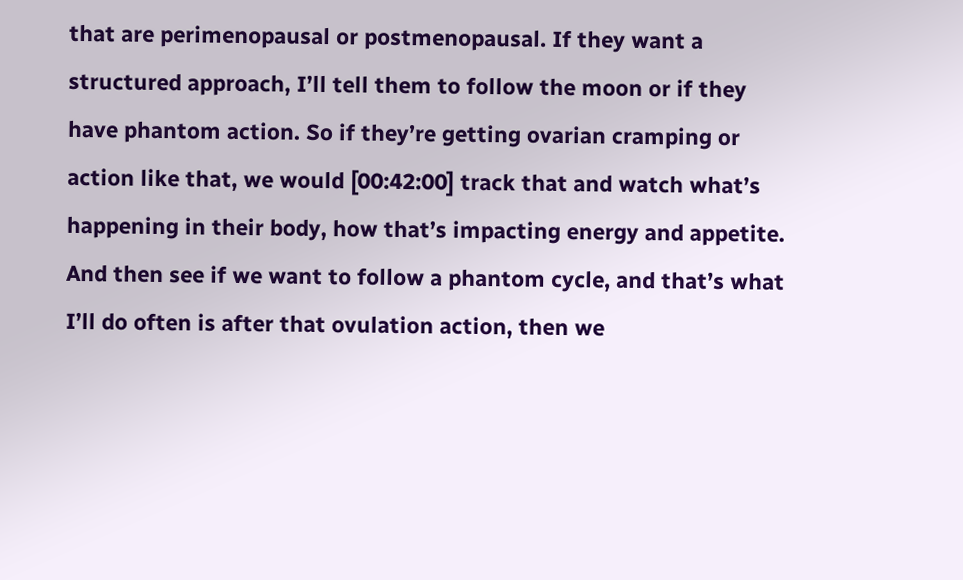that are perimenopausal or postmenopausal. If they want a structured approach, I’ll tell them to follow the moon or if they have phantom action. So if they’re getting ovarian cramping or action like that, we would [00:42:00] track that and watch what’s happening in their body, how that’s impacting energy and appetite.
And then see if we want to follow a phantom cycle, and that’s what I’ll do often is after that ovulation action, then we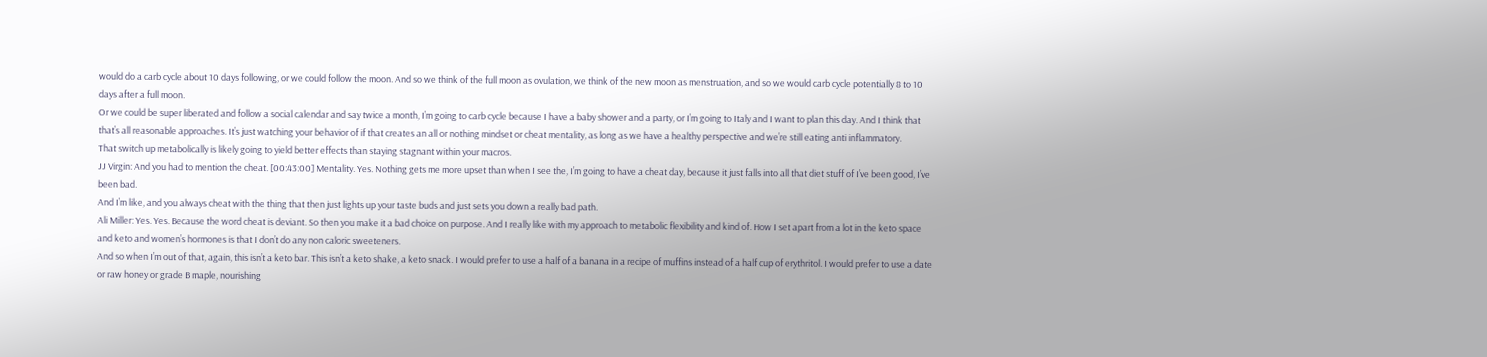would do a carb cycle about 10 days following, or we could follow the moon. And so we think of the full moon as ovulation, we think of the new moon as menstruation, and so we would carb cycle potentially 8 to 10 days after a full moon.
Or we could be super liberated and follow a social calendar and say twice a month, I’m going to carb cycle because I have a baby shower and a party, or I’m going to Italy and I want to plan this day. And I think that that’s all reasonable approaches. It’s just watching your behavior of if that creates an all or nothing mindset or cheat mentality, as long as we have a healthy perspective and we’re still eating anti inflammatory.
That switch up metabolically is likely going to yield better effects than staying stagnant within your macros.
JJ Virgin: And you had to mention the cheat. [00:43:00] Mentality. Yes. Nothing gets me more upset than when I see the, I’m going to have a cheat day, because it just falls into all that diet stuff of I’ve been good, I’ve been bad.
And I’m like, and you always cheat with the thing that then just lights up your taste buds and just sets you down a really bad path.
Ali Miller: Yes. Yes. Because the word cheat is deviant. So then you make it a bad choice on purpose. And I really like with my approach to metabolic flexibility and kind of. How I set apart from a lot in the keto space and keto and women’s hormones is that I don’t do any non caloric sweeteners.
And so when I’m out of that, again, this isn’t a keto bar. This isn’t a keto shake, a keto snack. I would prefer to use a half of a banana in a recipe of muffins instead of a half cup of erythritol. I would prefer to use a date or raw honey or grade B maple, nourishing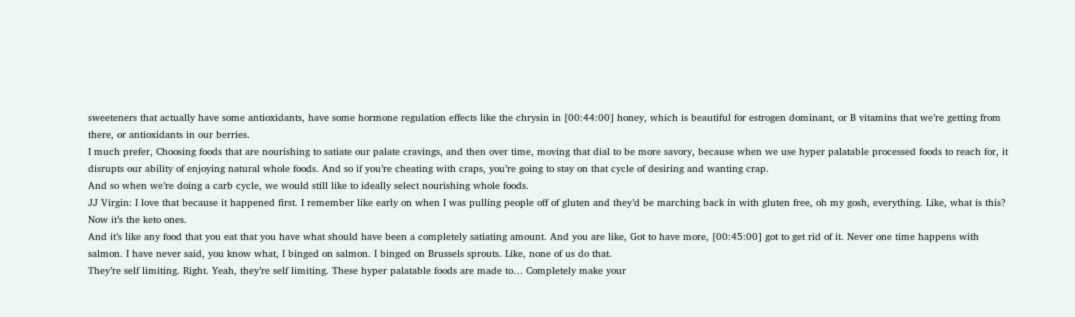sweeteners that actually have some antioxidants, have some hormone regulation effects like the chrysin in [00:44:00] honey, which is beautiful for estrogen dominant, or B vitamins that we’re getting from there, or antioxidants in our berries.
I much prefer, Choosing foods that are nourishing to satiate our palate cravings, and then over time, moving that dial to be more savory, because when we use hyper palatable processed foods to reach for, it disrupts our ability of enjoying natural whole foods. And so if you’re cheating with craps, you’re going to stay on that cycle of desiring and wanting crap.
And so when we’re doing a carb cycle, we would still like to ideally select nourishing whole foods.
JJ Virgin: I love that because it happened first. I remember like early on when I was pulling people off of gluten and they’d be marching back in with gluten free, oh my gosh, everything. Like, what is this? Now it’s the keto ones.
And it’s like any food that you eat that you have what should have been a completely satiating amount. And you are like, Got to have more, [00:45:00] got to get rid of it. Never one time happens with salmon. I have never said, you know what, I binged on salmon. I binged on Brussels sprouts. Like, none of us do that.
They’re self limiting. Right. Yeah, they’re self limiting. These hyper palatable foods are made to… Completely make your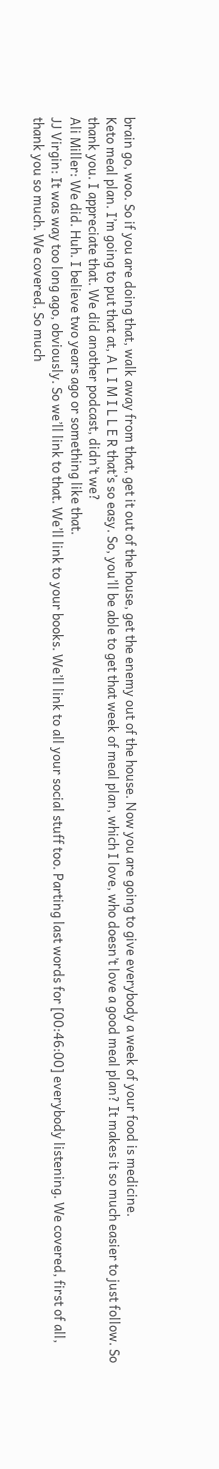brain go, woo. So if you are doing that, walk away from that, get it out of the house, get the enemy out of the house. Now you are going to give everybody a week of your food is medicine.
Keto meal plan. I’m going to put that at, A L I M I L L E R that’s so easy. So, you’ll be able to get that week of meal plan, which I love, who doesn’t love a good meal plan? It makes it so much easier to just follow. So thank you. I appreciate that. We did another podcast, didn’t we?
Ali Miller: We did. Huh. I believe two years ago or something like that.
JJ Virgin: It was way too long ago, obviously. So we’ll link to that. We’ll link to your books. We’ll link to all your social stuff too. Parting last words for [00:46:00] everybody listening. We covered, first of all, thank you so much. We covered, So much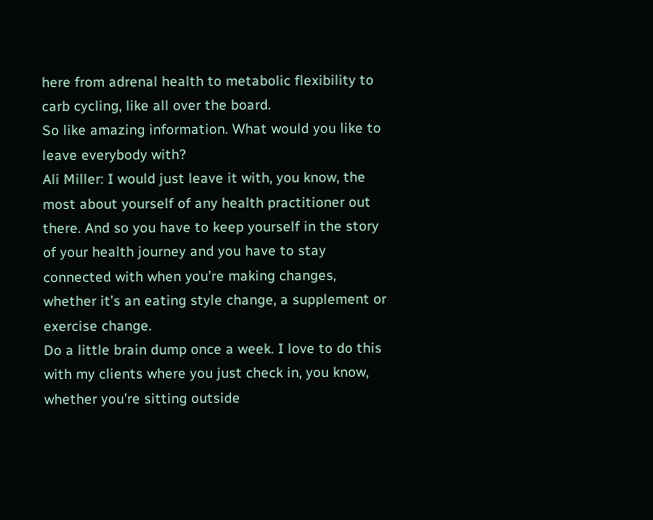here from adrenal health to metabolic flexibility to carb cycling, like all over the board.
So like amazing information. What would you like to leave everybody with?
Ali Miller: I would just leave it with, you know, the most about yourself of any health practitioner out there. And so you have to keep yourself in the story of your health journey and you have to stay connected with when you’re making changes, whether it’s an eating style change, a supplement or exercise change.
Do a little brain dump once a week. I love to do this with my clients where you just check in, you know, whether you’re sitting outside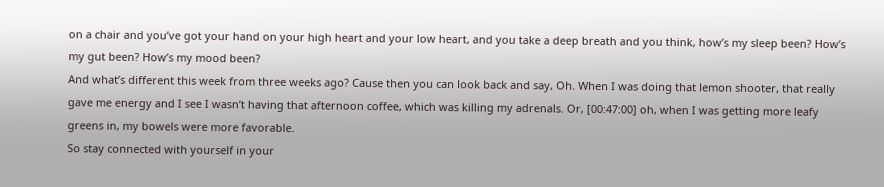on a chair and you’ve got your hand on your high heart and your low heart, and you take a deep breath and you think, how’s my sleep been? How’s my gut been? How’s my mood been?
And what’s different this week from three weeks ago? Cause then you can look back and say, Oh. When I was doing that lemon shooter, that really gave me energy and I see I wasn’t having that afternoon coffee, which was killing my adrenals. Or, [00:47:00] oh, when I was getting more leafy greens in, my bowels were more favorable.
So stay connected with yourself in your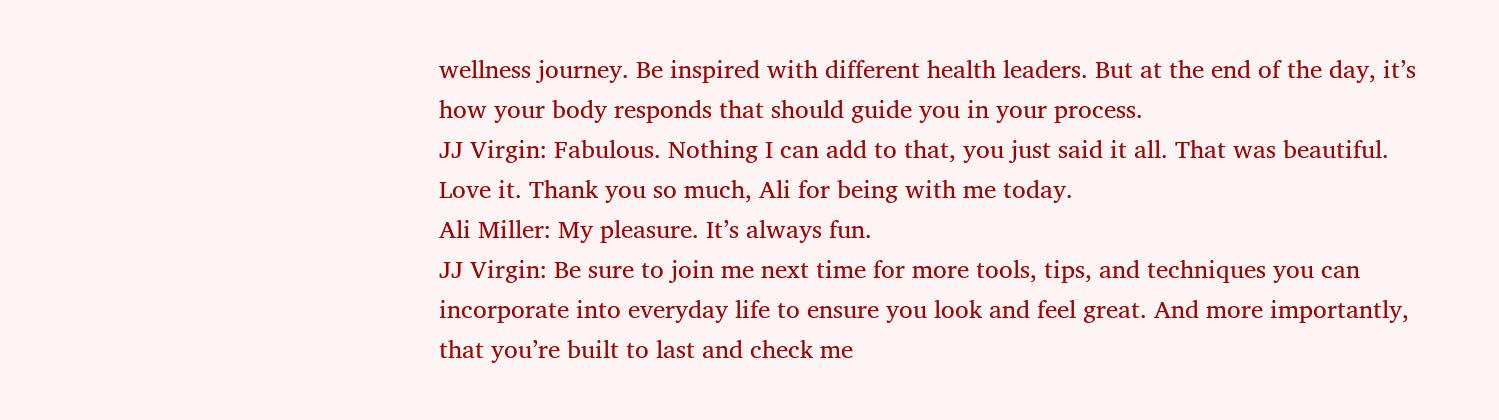wellness journey. Be inspired with different health leaders. But at the end of the day, it’s how your body responds that should guide you in your process.
JJ Virgin: Fabulous. Nothing I can add to that, you just said it all. That was beautiful. Love it. Thank you so much, Ali for being with me today.
Ali Miller: My pleasure. It’s always fun.
JJ Virgin: Be sure to join me next time for more tools, tips, and techniques you can incorporate into everyday life to ensure you look and feel great. And more importantly, that you’re built to last and check me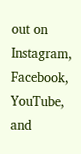out on Instagram, Facebook, YouTube, and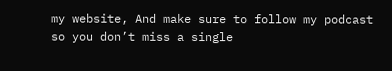my website, And make sure to follow my podcast so you don’t miss a single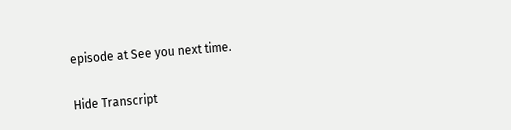episode at See you next time.

Hide Transcript